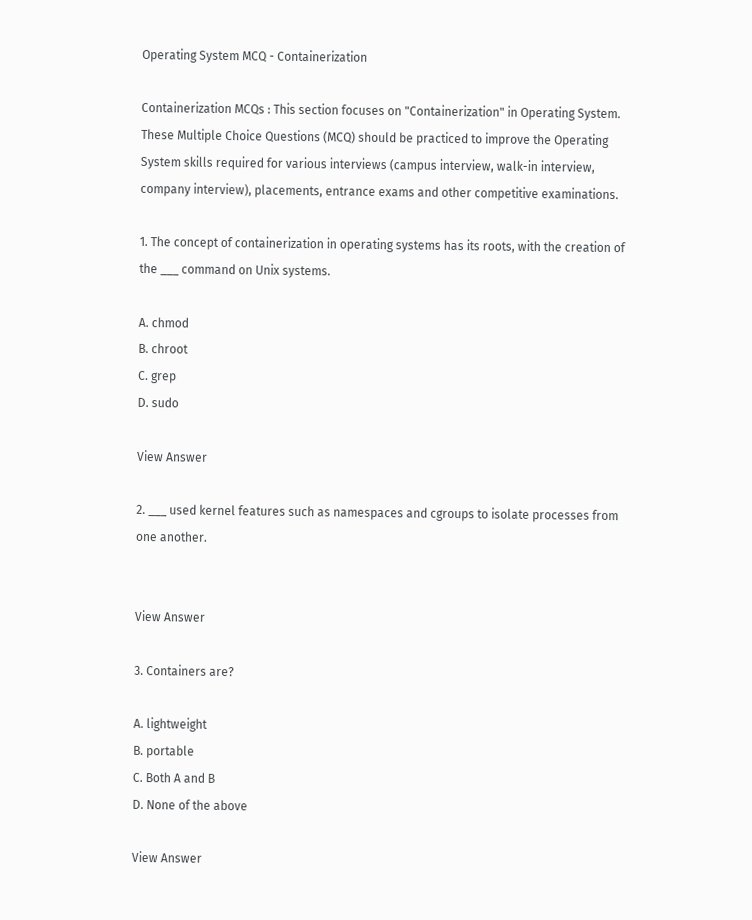Operating System MCQ - Containerization

Containerization MCQs : This section focuses on "Containerization" in Operating System. These Multiple Choice Questions (MCQ) should be practiced to improve the Operating System skills required for various interviews (campus interview, walk-in interview, company interview), placements, entrance exams and other competitive examinations.

1. The concept of containerization in operating systems has its roots, with the creation of the ___ command on Unix systems.

A. chmod
B. chroot
C. grep
D. sudo

View Answer

2. ___ used kernel features such as namespaces and cgroups to isolate processes from one another.


View Answer

3. Containers are?

A. lightweight
B. portable
C. Both A and B
D. None of the above

View Answer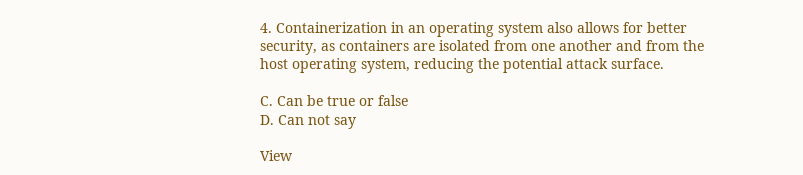4. Containerization in an operating system also allows for better security, as containers are isolated from one another and from the host operating system, reducing the potential attack surface.

C. Can be true or false
D. Can not say

View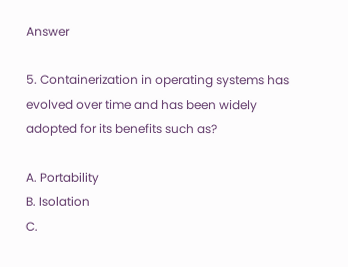Answer

5. Containerization in operating systems has evolved over time and has been widely adopted for its benefits such as?

A. Portability
B. Isolation
C.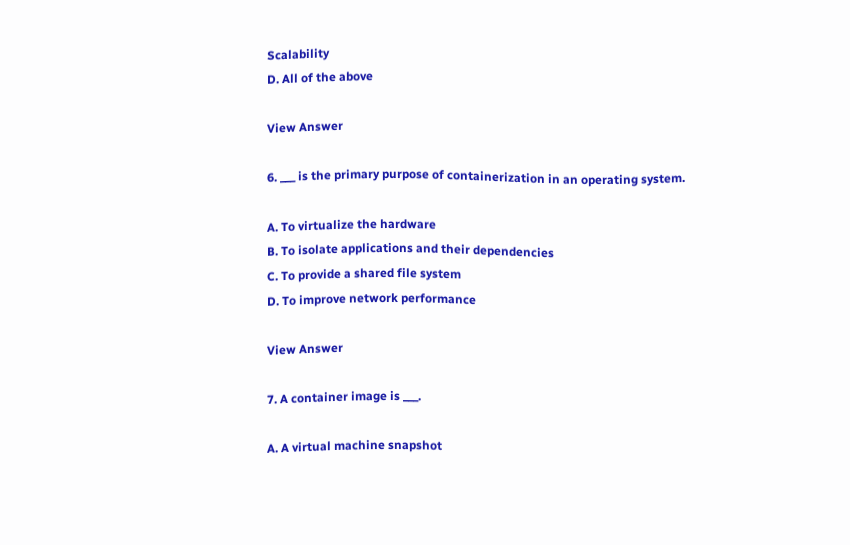Scalability
D. All of the above

View Answer

6. ___ is the primary purpose of containerization in an operating system.

A. To virtualize the hardware
B. To isolate applications and their dependencies
C. To provide a shared file system
D. To improve network performance

View Answer

7. A container image is ___.

A. A virtual machine snapshot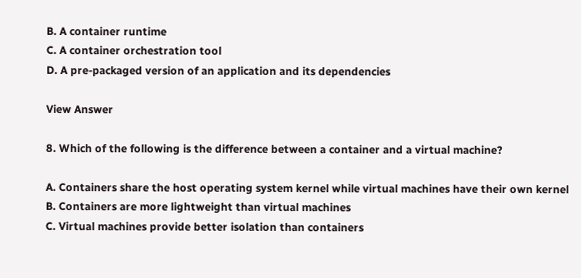B. A container runtime
C. A container orchestration tool
D. A pre-packaged version of an application and its dependencies

View Answer

8. Which of the following is the difference between a container and a virtual machine?

A. Containers share the host operating system kernel while virtual machines have their own kernel
B. Containers are more lightweight than virtual machines
C. Virtual machines provide better isolation than containers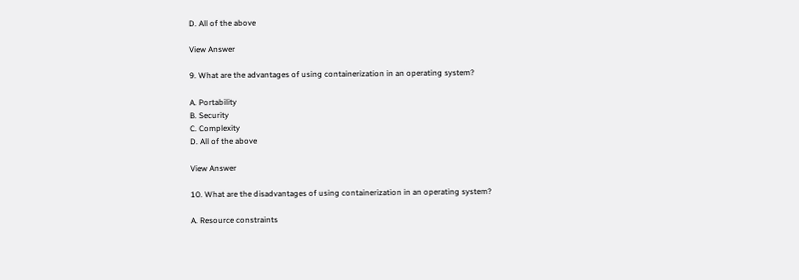D. All of the above

View Answer

9. What are the advantages of using containerization in an operating system?

A. Portability
B. Security
C. Complexity
D. All of the above

View Answer

10. What are the disadvantages of using containerization in an operating system?

A. Resource constraints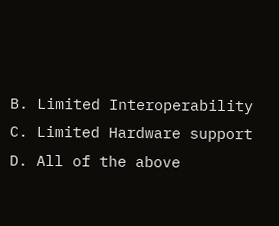B. Limited Interoperability
C. Limited Hardware support
D. All of the above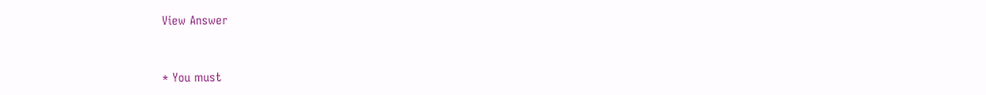View Answer


* You must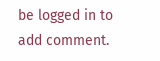be logged in to add comment.